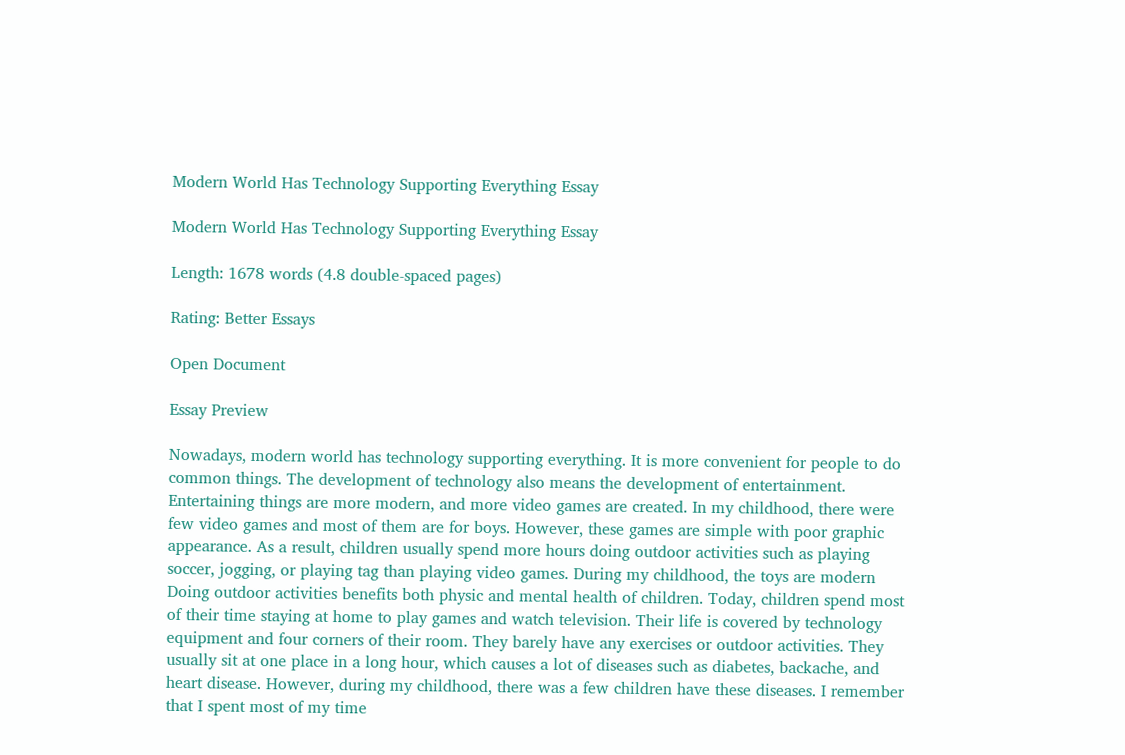Modern World Has Technology Supporting Everything Essay

Modern World Has Technology Supporting Everything Essay

Length: 1678 words (4.8 double-spaced pages)

Rating: Better Essays

Open Document

Essay Preview

Nowadays, modern world has technology supporting everything. It is more convenient for people to do common things. The development of technology also means the development of entertainment. Entertaining things are more modern, and more video games are created. In my childhood, there were few video games and most of them are for boys. However, these games are simple with poor graphic appearance. As a result, children usually spend more hours doing outdoor activities such as playing soccer, jogging, or playing tag than playing video games. During my childhood, the toys are modern
Doing outdoor activities benefits both physic and mental health of children. Today, children spend most of their time staying at home to play games and watch television. Their life is covered by technology equipment and four corners of their room. They barely have any exercises or outdoor activities. They usually sit at one place in a long hour, which causes a lot of diseases such as diabetes, backache, and heart disease. However, during my childhood, there was a few children have these diseases. I remember that I spent most of my time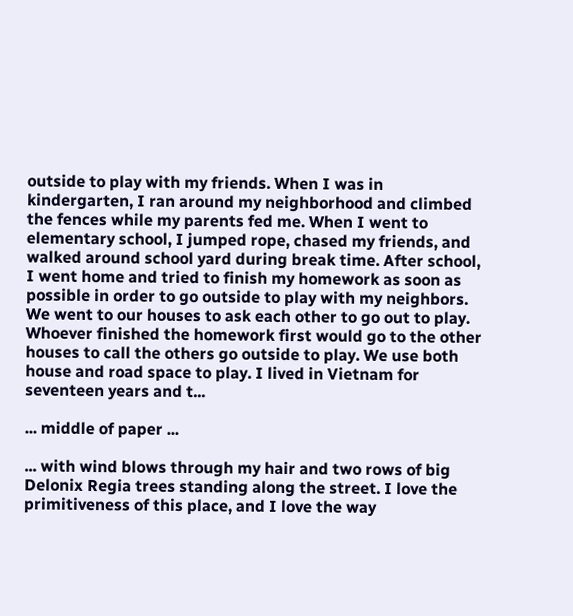outside to play with my friends. When I was in kindergarten, I ran around my neighborhood and climbed the fences while my parents fed me. When I went to elementary school, I jumped rope, chased my friends, and walked around school yard during break time. After school, I went home and tried to finish my homework as soon as possible in order to go outside to play with my neighbors. We went to our houses to ask each other to go out to play. Whoever finished the homework first would go to the other houses to call the others go outside to play. We use both house and road space to play. I lived in Vietnam for seventeen years and t...

... middle of paper ...

... with wind blows through my hair and two rows of big Delonix Regia trees standing along the street. I love the primitiveness of this place, and I love the way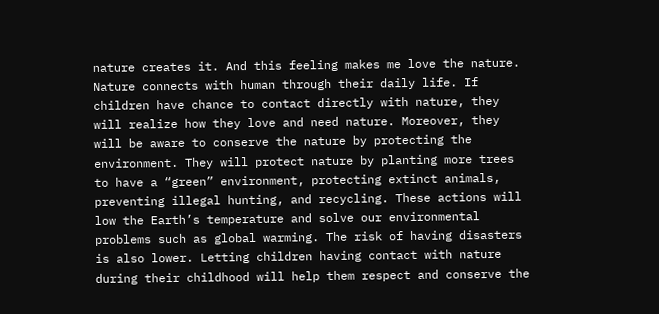nature creates it. And this feeling makes me love the nature. Nature connects with human through their daily life. If children have chance to contact directly with nature, they will realize how they love and need nature. Moreover, they will be aware to conserve the nature by protecting the environment. They will protect nature by planting more trees to have a “green” environment, protecting extinct animals, preventing illegal hunting, and recycling. These actions will low the Earth’s temperature and solve our environmental problems such as global warming. The risk of having disasters is also lower. Letting children having contact with nature during their childhood will help them respect and conserve the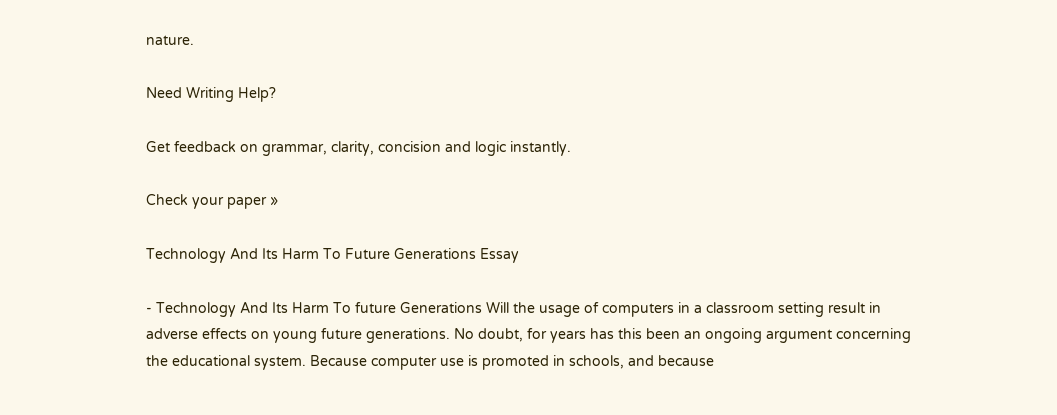nature.

Need Writing Help?

Get feedback on grammar, clarity, concision and logic instantly.

Check your paper »

Technology And Its Harm To Future Generations Essay

- Technology And Its Harm To future Generations Will the usage of computers in a classroom setting result in adverse effects on young future generations. No doubt, for years has this been an ongoing argument concerning the educational system. Because computer use is promoted in schools, and because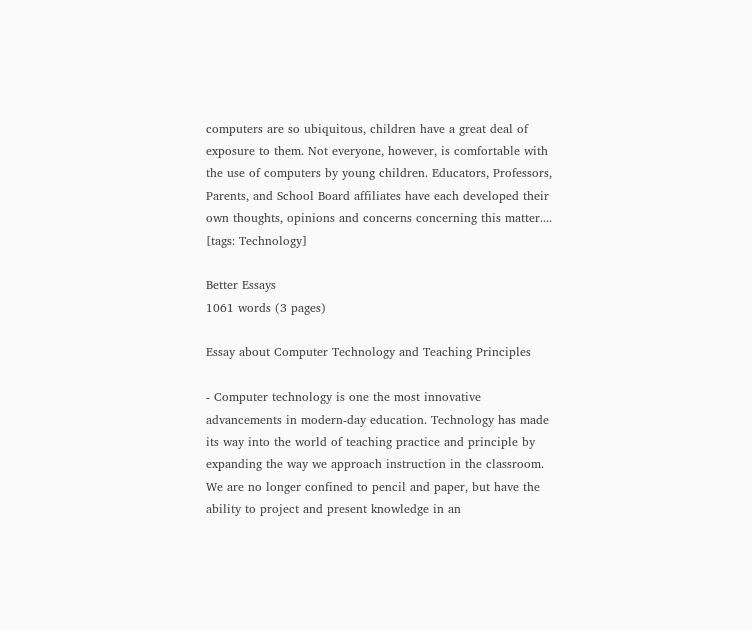computers are so ubiquitous, children have a great deal of exposure to them. Not everyone, however, is comfortable with the use of computers by young children. Educators, Professors, Parents, and School Board affiliates have each developed their own thoughts, opinions and concerns concerning this matter....   [tags: Technology]

Better Essays
1061 words (3 pages)

Essay about Computer Technology and Teaching Principles

- Computer technology is one the most innovative advancements in modern-day education. Technology has made its way into the world of teaching practice and principle by expanding the way we approach instruction in the classroom. We are no longer confined to pencil and paper, but have the ability to project and present knowledge in an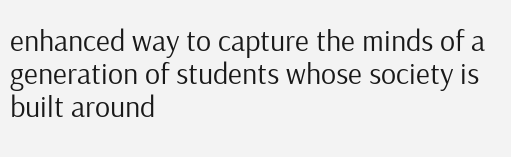enhanced way to capture the minds of a generation of students whose society is built around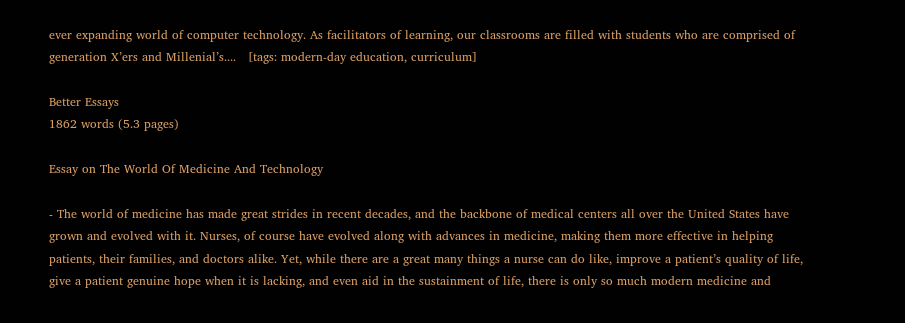ever expanding world of computer technology. As facilitators of learning, our classrooms are filled with students who are comprised of generation X’ers and Millenial’s....   [tags: modern-day education, curriculum]

Better Essays
1862 words (5.3 pages)

Essay on The World Of Medicine And Technology

- The world of medicine has made great strides in recent decades, and the backbone of medical centers all over the United States have grown and evolved with it. Nurses, of course have evolved along with advances in medicine, making them more effective in helping patients, their families, and doctors alike. Yet, while there are a great many things a nurse can do like, improve a patient’s quality of life, give a patient genuine hope when it is lacking, and even aid in the sustainment of life, there is only so much modern medicine and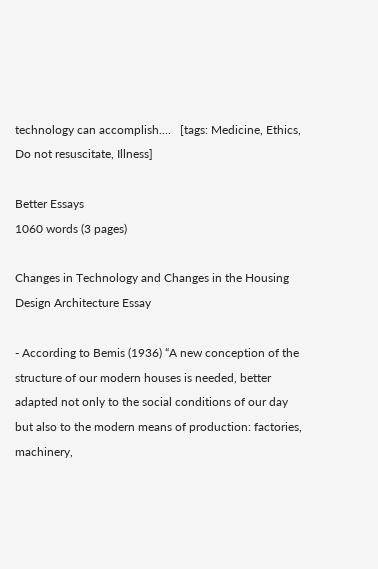technology can accomplish....   [tags: Medicine, Ethics, Do not resuscitate, Illness]

Better Essays
1060 words (3 pages)

Changes in Technology and Changes in the Housing Design Architecture Essay

- According to Bemis (1936) “A new conception of the structure of our modern houses is needed, better adapted not only to the social conditions of our day but also to the modern means of production: factories, machinery,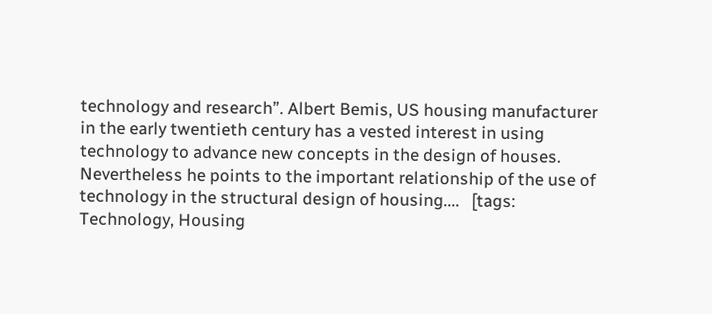technology and research”. Albert Bemis, US housing manufacturer in the early twentieth century has a vested interest in using technology to advance new concepts in the design of houses. Nevertheless he points to the important relationship of the use of technology in the structural design of housing....   [tags: Technology, Housing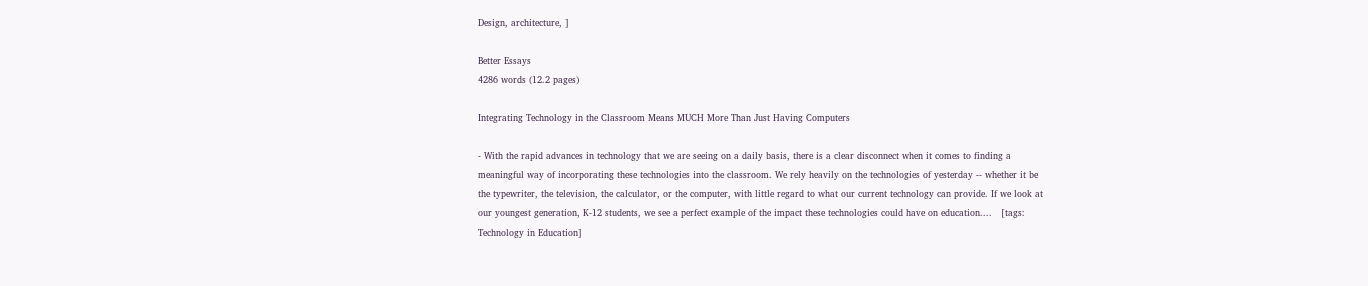Design, architecture, ]

Better Essays
4286 words (12.2 pages)

Integrating Technology in the Classroom Means MUCH More Than Just Having Computers

- With the rapid advances in technology that we are seeing on a daily basis, there is a clear disconnect when it comes to finding a meaningful way of incorporating these technologies into the classroom. We rely heavily on the technologies of yesterday -- whether it be the typewriter, the television, the calculator, or the computer, with little regard to what our current technology can provide. If we look at our youngest generation, K-12 students, we see a perfect example of the impact these technologies could have on education....   [tags: Technology in Education]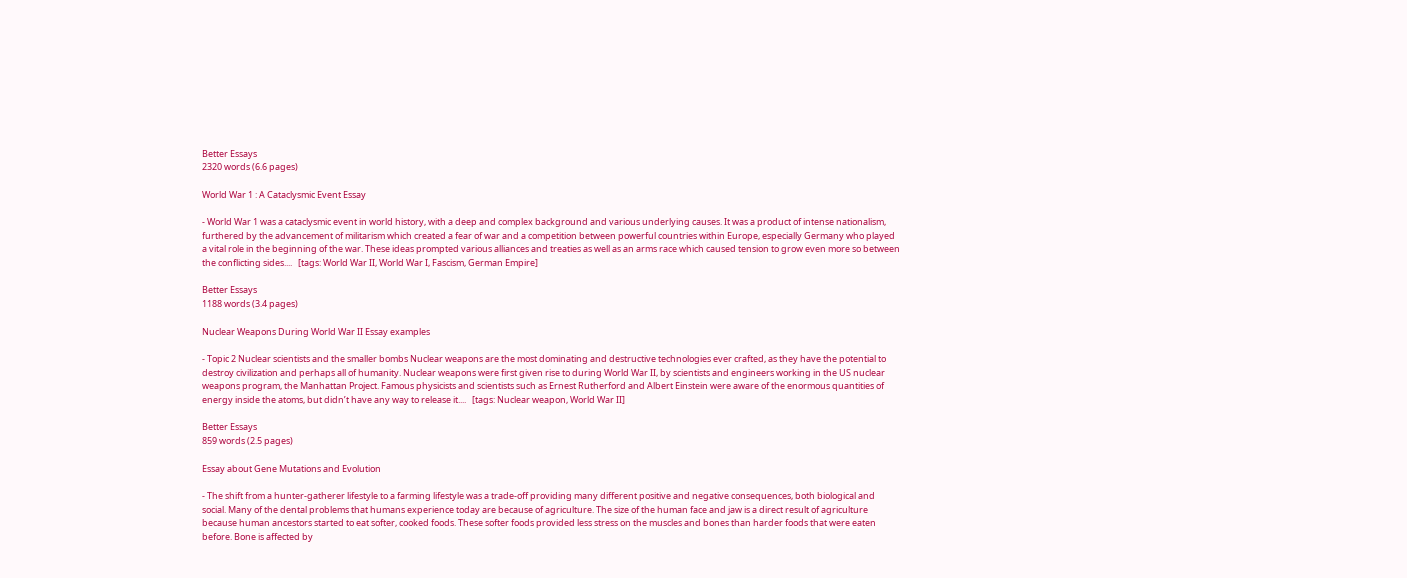Better Essays
2320 words (6.6 pages)

World War 1 : A Cataclysmic Event Essay

- World War 1 was a cataclysmic event in world history, with a deep and complex background and various underlying causes. It was a product of intense nationalism, furthered by the advancement of militarism which created a fear of war and a competition between powerful countries within Europe, especially Germany who played a vital role in the beginning of the war. These ideas prompted various alliances and treaties as well as an arms race which caused tension to grow even more so between the conflicting sides....   [tags: World War II, World War I, Fascism, German Empire]

Better Essays
1188 words (3.4 pages)

Nuclear Weapons During World War II Essay examples

- Topic 2 Nuclear scientists and the smaller bombs Nuclear weapons are the most dominating and destructive technologies ever crafted, as they have the potential to destroy civilization and perhaps all of humanity. Nuclear weapons were first given rise to during World War II, by scientists and engineers working in the US nuclear weapons program, the Manhattan Project. Famous physicists and scientists such as Ernest Rutherford and Albert Einstein were aware of the enormous quantities of energy inside the atoms, but didn’t have any way to release it....   [tags: Nuclear weapon, World War II]

Better Essays
859 words (2.5 pages)

Essay about Gene Mutations and Evolution

- The shift from a hunter-gatherer lifestyle to a farming lifestyle was a trade-off providing many different positive and negative consequences, both biological and social. Many of the dental problems that humans experience today are because of agriculture. The size of the human face and jaw is a direct result of agriculture because human ancestors started to eat softer, cooked foods. These softer foods provided less stress on the muscles and bones than harder foods that were eaten before. Bone is affected by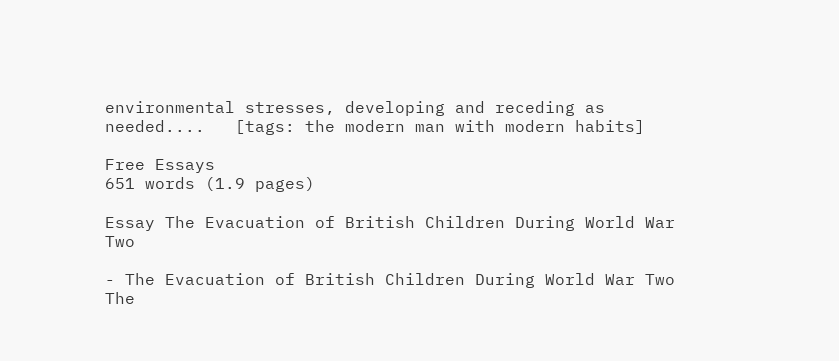environmental stresses, developing and receding as needed....   [tags: the modern man with modern habits]

Free Essays
651 words (1.9 pages)

Essay The Evacuation of British Children During World War Two

- The Evacuation of British Children During World War Two The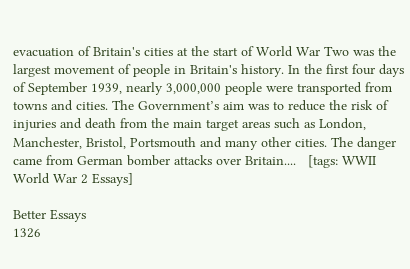evacuation of Britain's cities at the start of World War Two was the largest movement of people in Britain's history. In the first four days of September 1939, nearly 3,000,000 people were transported from towns and cities. The Government’s aim was to reduce the risk of injuries and death from the main target areas such as London, Manchester, Bristol, Portsmouth and many other cities. The danger came from German bomber attacks over Britain....   [tags: WWII World War 2 Essays]

Better Essays
1326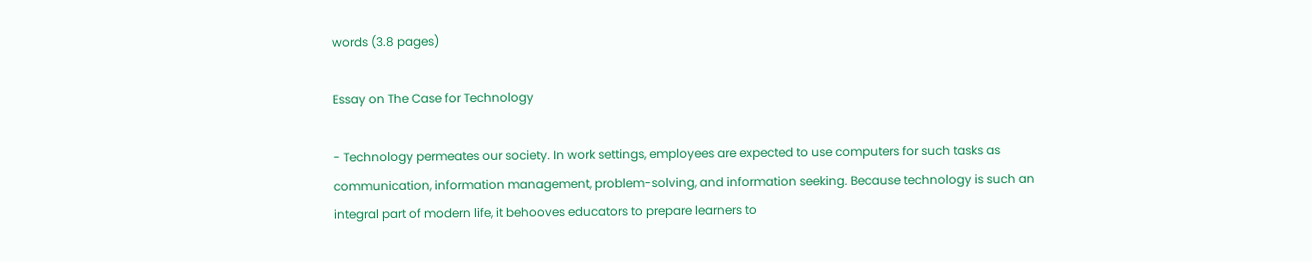words (3.8 pages)

Essay on The Case for Technology

- Technology permeates our society. In work settings, employees are expected to use computers for such tasks as communication, information management, problem-solving, and information seeking. Because technology is such an integral part of modern life, it behooves educators to prepare learners to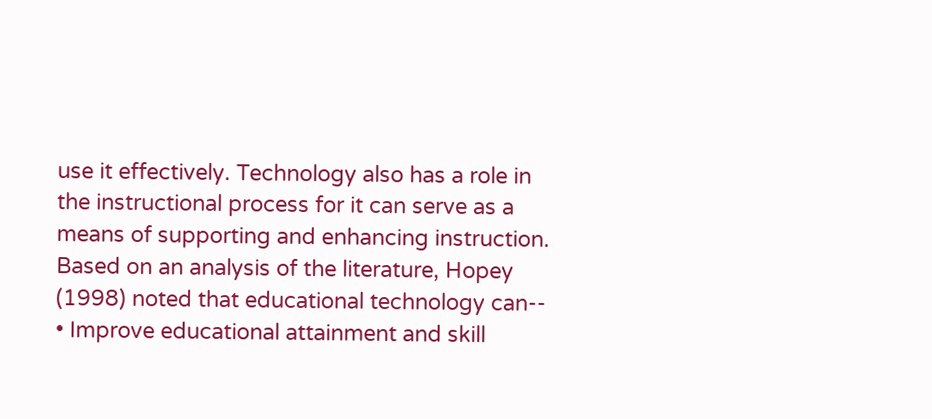use it effectively. Technology also has a role in the instructional process for it can serve as a means of supporting and enhancing instruction. Based on an analysis of the literature, Hopey (1998) noted that educational technology can-- • Improve educational attainment and skill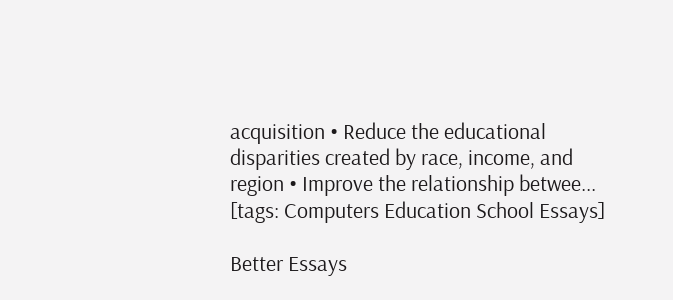acquisition • Reduce the educational disparities created by race, income, and region • Improve the relationship betwee...   [tags: Computers Education School Essays]

Better Essays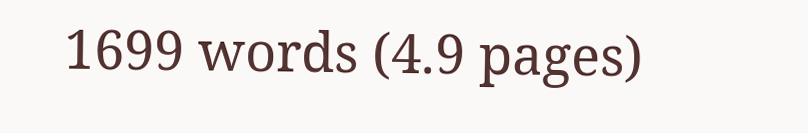1699 words (4.9 pages)